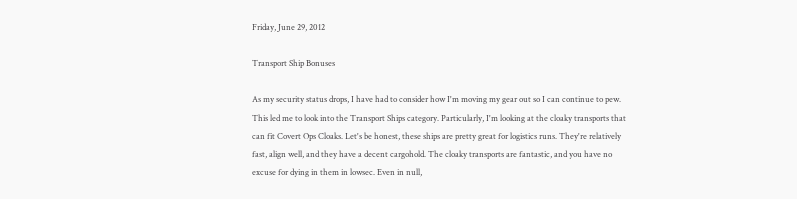Friday, June 29, 2012

Transport Ship Bonuses

As my security status drops, I have had to consider how I'm moving my gear out so I can continue to pew. This led me to look into the Transport Ships category. Particularly, I'm looking at the cloaky transports that can fit Covert Ops Cloaks. Let's be honest, these ships are pretty great for logistics runs. They're relatively fast, align well, and they have a decent cargohold. The cloaky transports are fantastic, and you have no excuse for dying in them in lowsec. Even in null,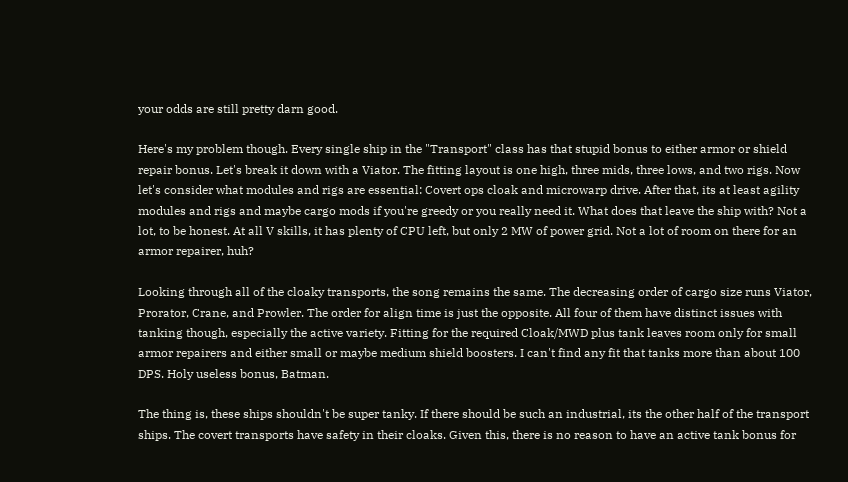your odds are still pretty darn good.

Here's my problem though. Every single ship in the "Transport" class has that stupid bonus to either armor or shield repair bonus. Let's break it down with a Viator. The fitting layout is one high, three mids, three lows, and two rigs. Now let's consider what modules and rigs are essential: Covert ops cloak and microwarp drive. After that, its at least agility modules and rigs and maybe cargo mods if you're greedy or you really need it. What does that leave the ship with? Not a lot, to be honest. At all V skills, it has plenty of CPU left, but only 2 MW of power grid. Not a lot of room on there for an armor repairer, huh?

Looking through all of the cloaky transports, the song remains the same. The decreasing order of cargo size runs Viator, Prorator, Crane, and Prowler. The order for align time is just the opposite. All four of them have distinct issues with tanking though, especially the active variety. Fitting for the required Cloak/MWD plus tank leaves room only for small armor repairers and either small or maybe medium shield boosters. I can't find any fit that tanks more than about 100 DPS. Holy useless bonus, Batman.

The thing is, these ships shouldn't be super tanky. If there should be such an industrial, its the other half of the transport ships. The covert transports have safety in their cloaks. Given this, there is no reason to have an active tank bonus for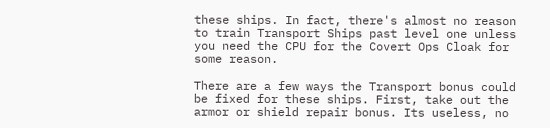these ships. In fact, there's almost no reason to train Transport Ships past level one unless you need the CPU for the Covert Ops Cloak for some reason.

There are a few ways the Transport bonus could be fixed for these ships. First, take out the armor or shield repair bonus. Its useless, no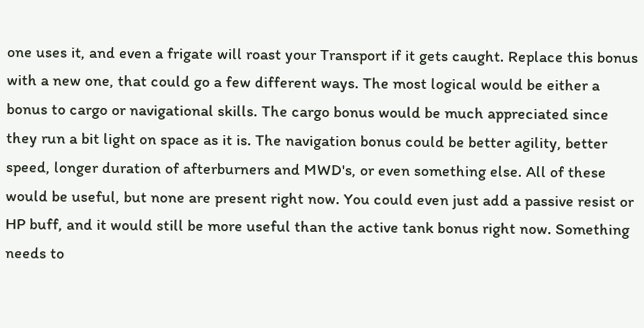one uses it, and even a frigate will roast your Transport if it gets caught. Replace this bonus with a new one, that could go a few different ways. The most logical would be either a bonus to cargo or navigational skills. The cargo bonus would be much appreciated since they run a bit light on space as it is. The navigation bonus could be better agility, better speed, longer duration of afterburners and MWD's, or even something else. All of these would be useful, but none are present right now. You could even just add a passive resist or HP buff, and it would still be more useful than the active tank bonus right now. Something needs to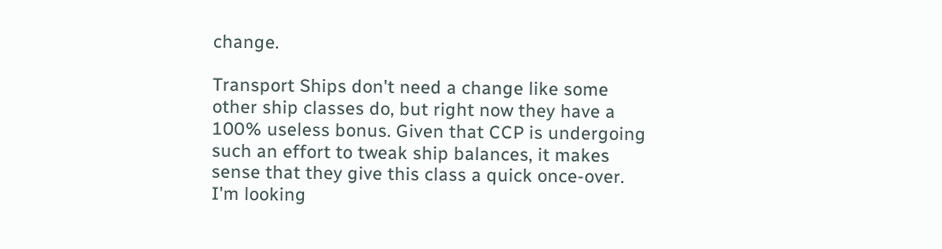change.

Transport Ships don't need a change like some other ship classes do, but right now they have a 100% useless bonus. Given that CCP is undergoing such an effort to tweak ship balances, it makes sense that they give this class a quick once-over. I'm looking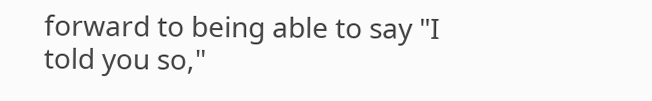forward to being able to say "I told you so,"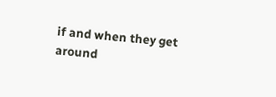if and when they get around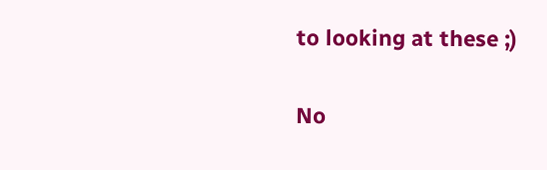to looking at these ;)

No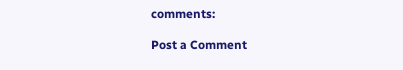comments:

Post a Comment